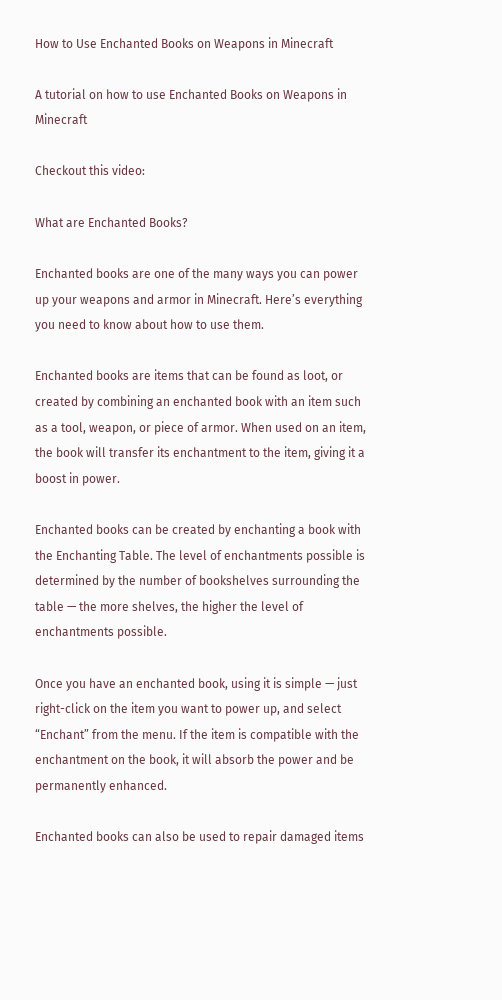How to Use Enchanted Books on Weapons in Minecraft

A tutorial on how to use Enchanted Books on Weapons in Minecraft

Checkout this video:

What are Enchanted Books?

Enchanted books are one of the many ways you can power up your weapons and armor in Minecraft. Here’s everything you need to know about how to use them.

Enchanted books are items that can be found as loot, or created by combining an enchanted book with an item such as a tool, weapon, or piece of armor. When used on an item, the book will transfer its enchantment to the item, giving it a boost in power.

Enchanted books can be created by enchanting a book with the Enchanting Table. The level of enchantments possible is determined by the number of bookshelves surrounding the table — the more shelves, the higher the level of enchantments possible.

Once you have an enchanted book, using it is simple — just right-click on the item you want to power up, and select “Enchant” from the menu. If the item is compatible with the enchantment on the book, it will absorb the power and be permanently enhanced.

Enchanted books can also be used to repair damaged items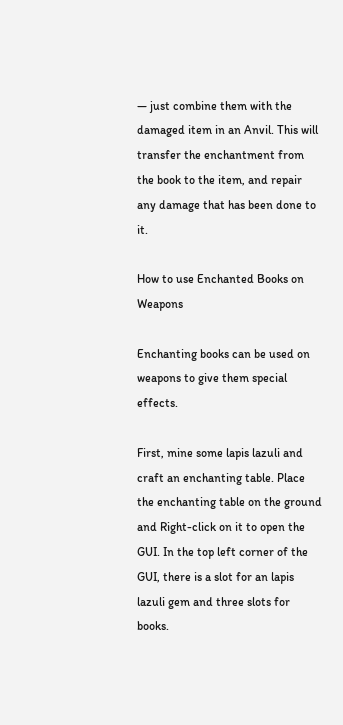— just combine them with the damaged item in an Anvil. This will transfer the enchantment from the book to the item, and repair any damage that has been done to it.

How to use Enchanted Books on Weapons

Enchanting books can be used on weapons to give them special effects.

First, mine some lapis lazuli and craft an enchanting table. Place the enchanting table on the ground and Right-click on it to open the GUI. In the top left corner of the GUI, there is a slot for an lapis lazuli gem and three slots for books.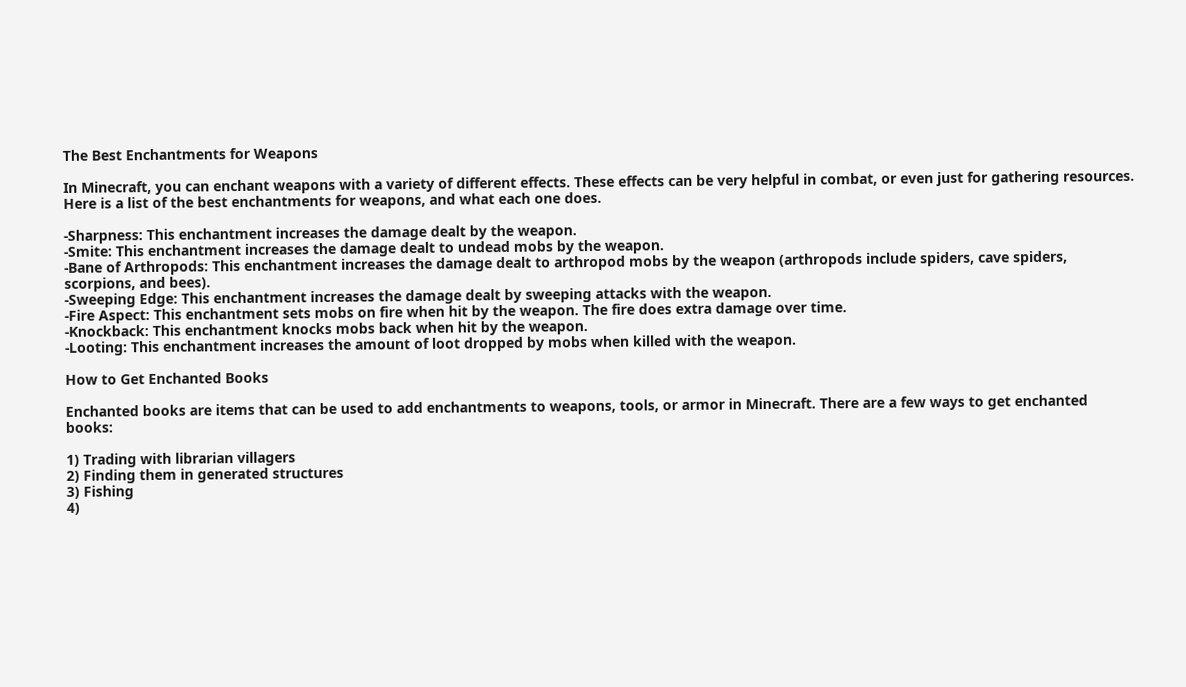The Best Enchantments for Weapons

In Minecraft, you can enchant weapons with a variety of different effects. These effects can be very helpful in combat, or even just for gathering resources. Here is a list of the best enchantments for weapons, and what each one does.

-Sharpness: This enchantment increases the damage dealt by the weapon.
-Smite: This enchantment increases the damage dealt to undead mobs by the weapon.
-Bane of Arthropods: This enchantment increases the damage dealt to arthropod mobs by the weapon (arthropods include spiders, cave spiders, scorpions, and bees).
-Sweeping Edge: This enchantment increases the damage dealt by sweeping attacks with the weapon.
-Fire Aspect: This enchantment sets mobs on fire when hit by the weapon. The fire does extra damage over time.
-Knockback: This enchantment knocks mobs back when hit by the weapon.
-Looting: This enchantment increases the amount of loot dropped by mobs when killed with the weapon.

How to Get Enchanted Books

Enchanted books are items that can be used to add enchantments to weapons, tools, or armor in Minecraft. There are a few ways to get enchanted books:

1) Trading with librarian villagers
2) Finding them in generated structures
3) Fishing
4)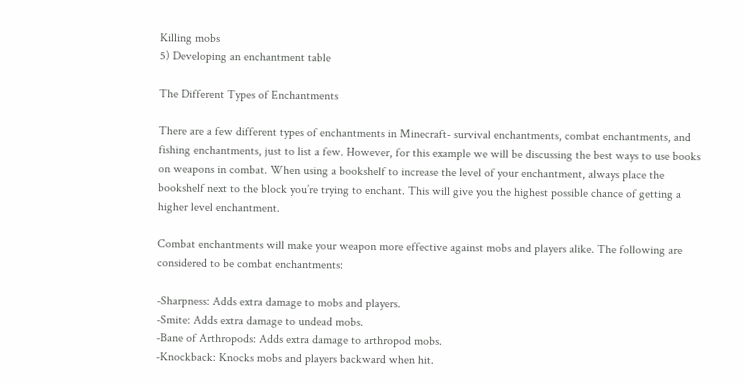Killing mobs
5) Developing an enchantment table

The Different Types of Enchantments

There are a few different types of enchantments in Minecraft- survival enchantments, combat enchantments, and fishing enchantments, just to list a few. However, for this example we will be discussing the best ways to use books on weapons in combat. When using a bookshelf to increase the level of your enchantment, always place the bookshelf next to the block you’re trying to enchant. This will give you the highest possible chance of getting a higher level enchantment.

Combat enchantments will make your weapon more effective against mobs and players alike. The following are considered to be combat enchantments:

-Sharpness: Adds extra damage to mobs and players.
-Smite: Adds extra damage to undead mobs.
-Bane of Arthropods: Adds extra damage to arthropod mobs.
-Knockback: Knocks mobs and players backward when hit.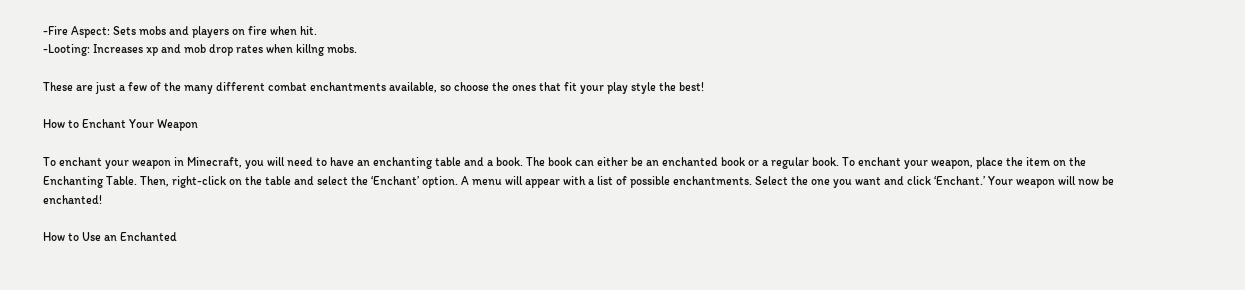-Fire Aspect: Sets mobs and players on fire when hit.
-Looting: Increases xp and mob drop rates when killng mobs.

These are just a few of the many different combat enchantments available, so choose the ones that fit your play style the best!

How to Enchant Your Weapon

To enchant your weapon in Minecraft, you will need to have an enchanting table and a book. The book can either be an enchanted book or a regular book. To enchant your weapon, place the item on the Enchanting Table. Then, right-click on the table and select the ‘Enchant’ option. A menu will appear with a list of possible enchantments. Select the one you want and click ‘Enchant.’ Your weapon will now be enchanted!

How to Use an Enchanted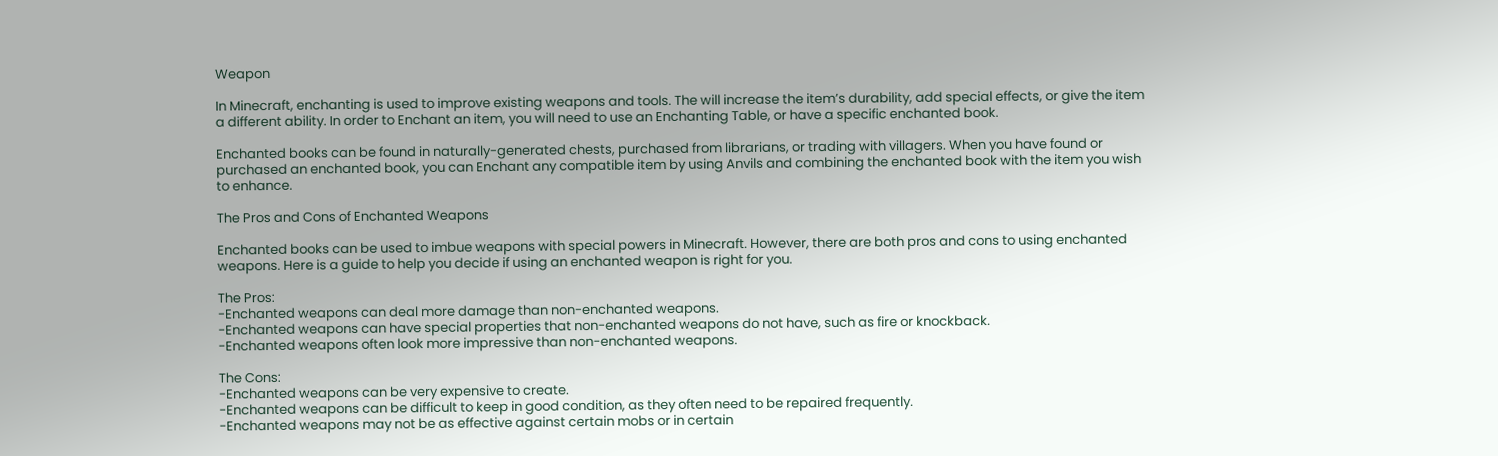Weapon

In Minecraft, enchanting is used to improve existing weapons and tools. The will increase the item’s durability, add special effects, or give the item a different ability. In order to Enchant an item, you will need to use an Enchanting Table, or have a specific enchanted book.

Enchanted books can be found in naturally-generated chests, purchased from librarians, or trading with villagers. When you have found or purchased an enchanted book, you can Enchant any compatible item by using Anvils and combining the enchanted book with the item you wish to enhance.

The Pros and Cons of Enchanted Weapons

Enchanted books can be used to imbue weapons with special powers in Minecraft. However, there are both pros and cons to using enchanted weapons. Here is a guide to help you decide if using an enchanted weapon is right for you.

The Pros:
-Enchanted weapons can deal more damage than non-enchanted weapons.
-Enchanted weapons can have special properties that non-enchanted weapons do not have, such as fire or knockback.
-Enchanted weapons often look more impressive than non-enchanted weapons.

The Cons:
-Enchanted weapons can be very expensive to create.
-Enchanted weapons can be difficult to keep in good condition, as they often need to be repaired frequently.
-Enchanted weapons may not be as effective against certain mobs or in certain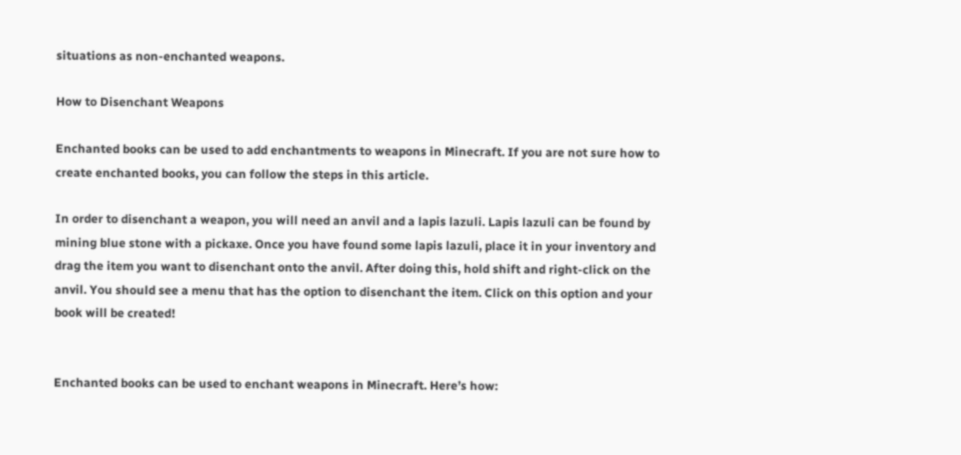situations as non-enchanted weapons.

How to Disenchant Weapons

Enchanted books can be used to add enchantments to weapons in Minecraft. If you are not sure how to create enchanted books, you can follow the steps in this article.

In order to disenchant a weapon, you will need an anvil and a lapis lazuli. Lapis lazuli can be found by mining blue stone with a pickaxe. Once you have found some lapis lazuli, place it in your inventory and drag the item you want to disenchant onto the anvil. After doing this, hold shift and right-click on the anvil. You should see a menu that has the option to disenchant the item. Click on this option and your book will be created!


Enchanted books can be used to enchant weapons in Minecraft. Here’s how: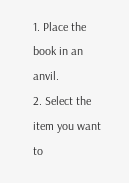1. Place the book in an anvil.
2. Select the item you want to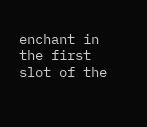enchant in the first slot of the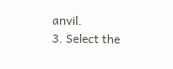anvil.
3. Select the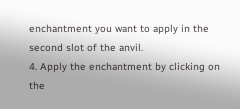enchantment you want to apply in the second slot of the anvil.
4. Apply the enchantment by clicking on the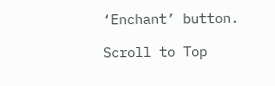‘Enchant’ button.

Scroll to Top